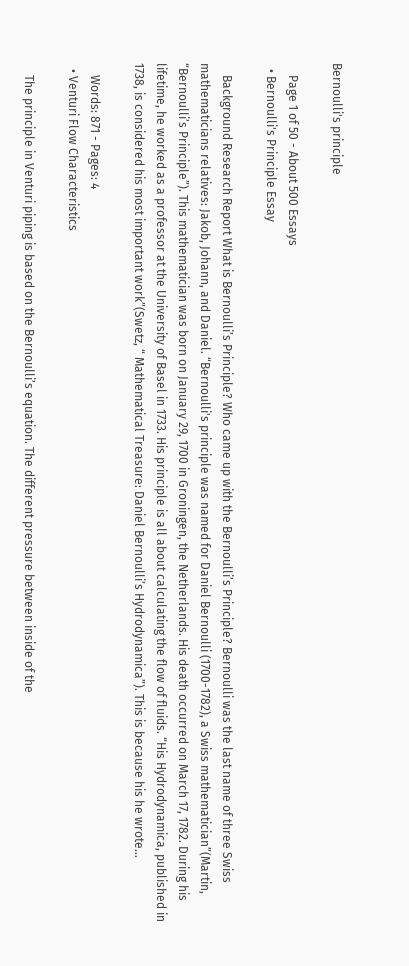Bernoulli's principle

    Page 1 of 50 - About 500 Essays
  • Bernoulli's Principle Essay

    Background Research Report What is Bernoulli’s Principle? Who came up with the Bernoulli’s Principle? Bernoulli was the last name of three Swiss mathematicians relatives: Jakob, Johann, and Daniel. “Bernoulli's principle was named for Daniel Bernoulli (1700-1782), a Swiss mathematician”(Martin, “Bernoulli’s Principle”). This mathematician was born on January 29, 1700 in Groningen, the Netherlands. His death occurred on March 17, 1782. During his lifetime, he worked as a professor at the University of Basel in 1733. His principle is all about calculating the flow of fluids. “His Hydrodynamica, published in 1738, is considered his most important work”(Swetz, “ Mathematical Treasure: Daniel Bernoulli’s Hydrodynamica”). This is because his he wrote…

    Words: 871 - Pages: 4
  • Venturi Flow Characteristics

    The principle in Venturi piping is based on the Bernoulli’s equation. The different pressure between inside of the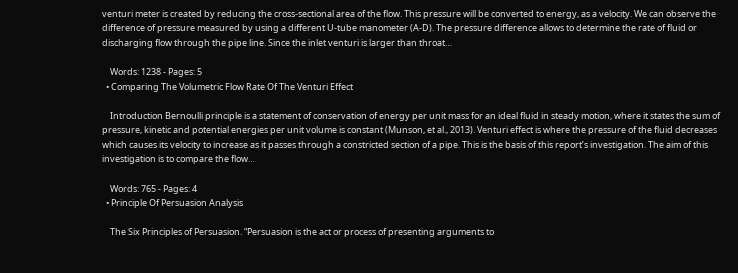venturi meter is created by reducing the cross-sectional area of the flow. This pressure will be converted to energy, as a velocity. We can observe the difference of pressure measured by using a different U-tube manometer (A-D). The pressure difference allows to determine the rate of fluid or discharging flow through the pipe line. Since the inlet venturi is larger than throat…

    Words: 1238 - Pages: 5
  • Comparing The Volumetric Flow Rate Of The Venturi Effect

    Introduction Bernoulli principle is a statement of conservation of energy per unit mass for an ideal fluid in steady motion, where it states the sum of pressure, kinetic and potential energies per unit volume is constant (Munson, et al., 2013). Venturi effect is where the pressure of the fluid decreases which causes its velocity to increase as it passes through a constricted section of a pipe. This is the basis of this report’s investigation. The aim of this investigation is to compare the flow…

    Words: 765 - Pages: 4
  • Principle Of Persuasion Analysis

    The Six Principles of Persuasion. “Persuasion is the act or process of presenting arguments to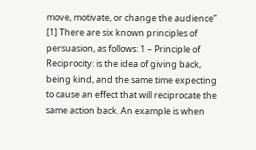move, motivate, or change the audience” [1] There are six known principles of persuasion, as follows: 1 – Principle of Reciprocity: is the idea of giving back, being kind, and the same time expecting to cause an effect that will reciprocate the same action back. An example is when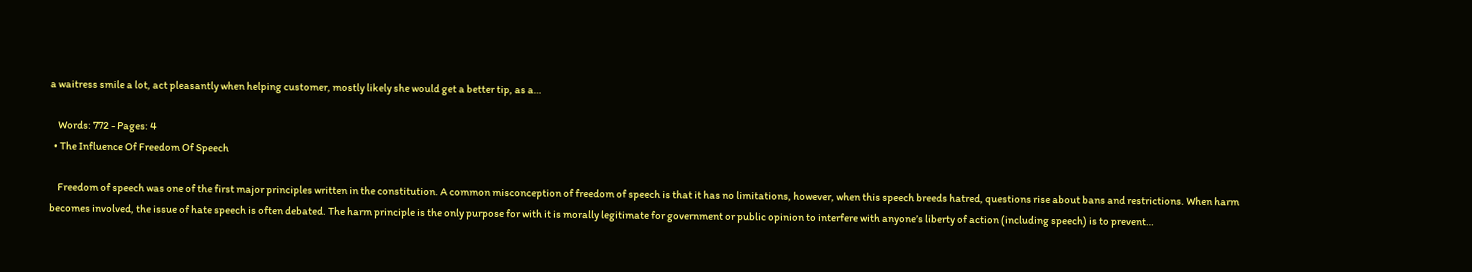a waitress smile a lot, act pleasantly when helping customer, mostly likely she would get a better tip, as a…

    Words: 772 - Pages: 4
  • The Influence Of Freedom Of Speech

    Freedom of speech was one of the first major principles written in the constitution. A common misconception of freedom of speech is that it has no limitations, however, when this speech breeds hatred, questions rise about bans and restrictions. When harm becomes involved, the issue of hate speech is often debated. The harm principle is the only purpose for with it is morally legitimate for government or public opinion to interfere with anyone’s liberty of action (including speech) is to prevent…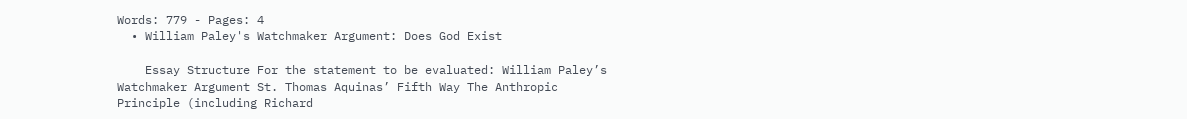Words: 779 - Pages: 4
  • William Paley's Watchmaker Argument: Does God Exist

    Essay Structure For the statement to be evaluated: William Paley’s Watchmaker Argument St. Thomas Aquinas’ Fifth Way The Anthropic Principle (including Richard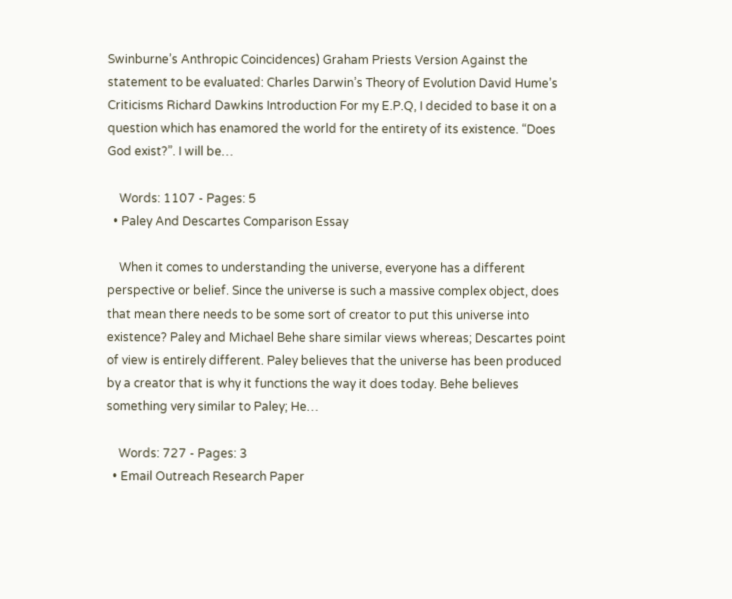Swinburne’s Anthropic Coincidences) Graham Priests Version Against the statement to be evaluated: Charles Darwin’s Theory of Evolution David Hume’s Criticisms Richard Dawkins Introduction For my E.P.Q, I decided to base it on a question which has enamored the world for the entirety of its existence. “Does God exist?”. I will be…

    Words: 1107 - Pages: 5
  • Paley And Descartes Comparison Essay

    When it comes to understanding the universe, everyone has a different perspective or belief. Since the universe is such a massive complex object, does that mean there needs to be some sort of creator to put this universe into existence? Paley and Michael Behe share similar views whereas; Descartes point of view is entirely different. Paley believes that the universe has been produced by a creator that is why it functions the way it does today. Behe believes something very similar to Paley; He…

    Words: 727 - Pages: 3
  • Email Outreach Research Paper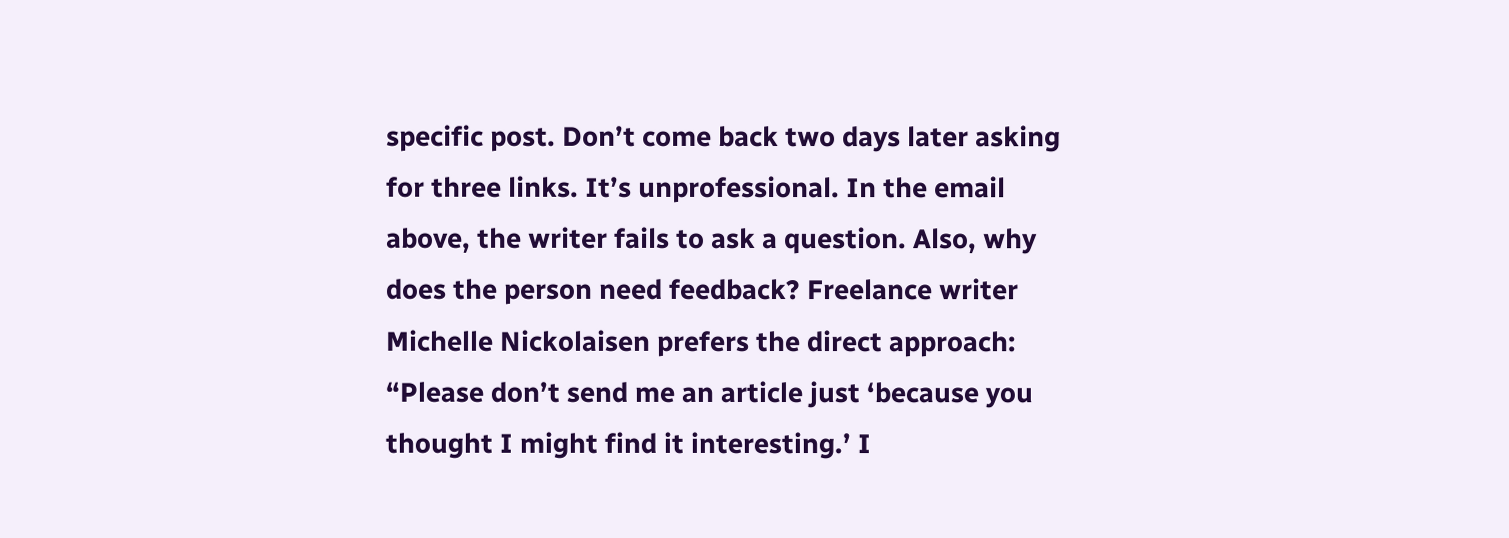specific post. Don’t come back two days later asking for three links. It’s unprofessional. In the email above, the writer fails to ask a question. Also, why does the person need feedback? Freelance writer Michelle Nickolaisen prefers the direct approach: “Please don’t send me an article just ‘because you thought I might find it interesting.’ I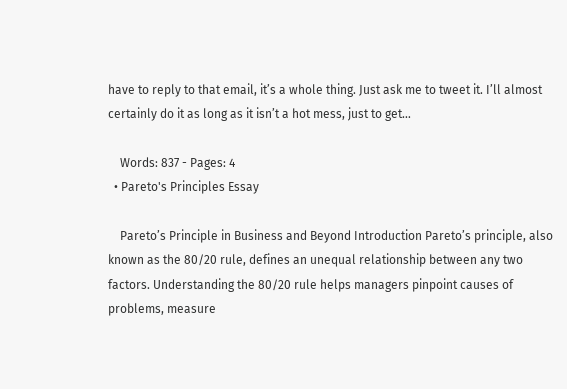have to reply to that email, it’s a whole thing. Just ask me to tweet it. I’ll almost certainly do it as long as it isn’t a hot mess, just to get…

    Words: 837 - Pages: 4
  • Pareto's Principles Essay

    Pareto’s Principle in Business and Beyond Introduction Pareto’s principle, also known as the 80/20 rule, defines an unequal relationship between any two factors. Understanding the 80/20 rule helps managers pinpoint causes of problems, measure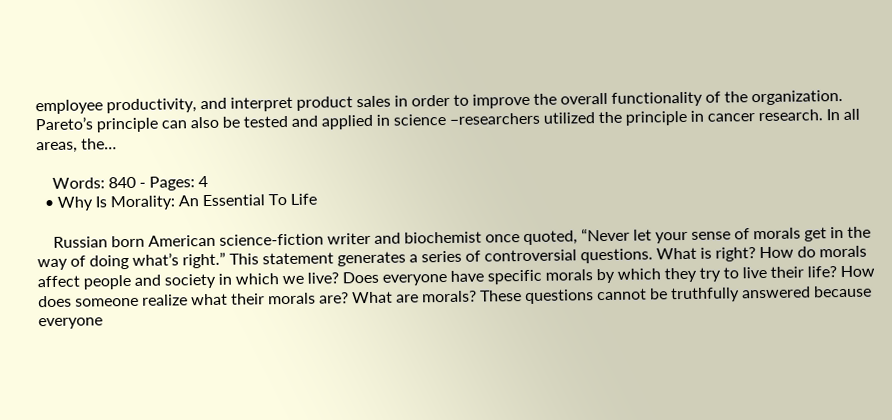employee productivity, and interpret product sales in order to improve the overall functionality of the organization. Pareto’s principle can also be tested and applied in science –researchers utilized the principle in cancer research. In all areas, the…

    Words: 840 - Pages: 4
  • Why Is Morality: An Essential To Life

    Russian born American science-fiction writer and biochemist once quoted, “Never let your sense of morals get in the way of doing what’s right.” This statement generates a series of controversial questions. What is right? How do morals affect people and society in which we live? Does everyone have specific morals by which they try to live their life? How does someone realize what their morals are? What are morals? These questions cannot be truthfully answered because everyone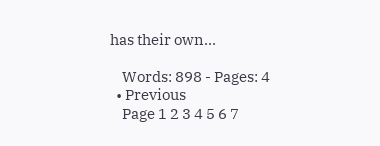has their own…

    Words: 898 - Pages: 4
  • Previous
    Page 1 2 3 4 5 6 7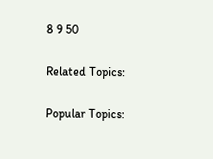8 9 50

Related Topics:

Popular Topics: